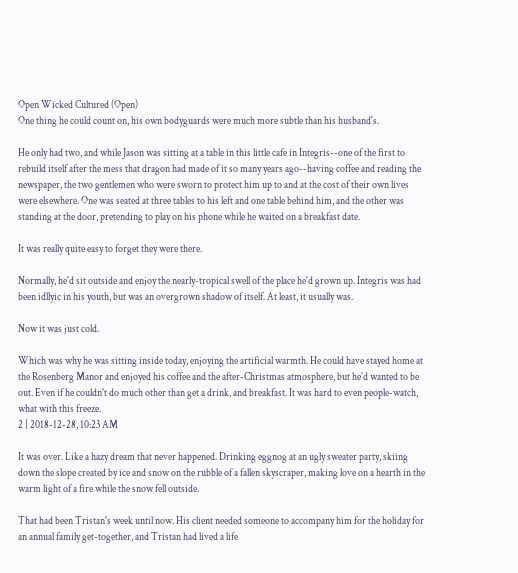Open Wicked Cultured (Open)
One thing he could count on, his own bodyguards were much more subtle than his husband's.

He only had two, and while Jason was sitting at a table in this little cafe in Integris--one of the first to rebuild itself after the mess that dragon had made of it so many years ago--having coffee and reading the newspaper, the two gentlemen who were sworn to protect him up to and at the cost of their own lives were elsewhere. One was seated at three tables to his left and one table behind him, and the other was standing at the door, pretending to play on his phone while he waited on a breakfast date.

It was really quite easy to forget they were there.

Normally, he'd sit outside and enjoy the nearly-tropical swell of the place he'd grown up. Integris was had been idllyic in his youth, but was an overgrown shadow of itself. At least, it usually was.

Now it was just cold.

Which was why he was sitting inside today, enjoying the artificial warmth. He could have stayed home at the Rosenberg Manor and enjoyed his coffee and the after-Christmas atmosphere, but he'd wanted to be out. Even if he couldn't do much other than get a drink, and breakfast. It was hard to even people-watch, what with this freeze.
2 | 2018-12-28, 10:23 AM

It was over. Like a hazy dream that never happened. Drinking eggnog at an ugly sweater party, skiing down the slope created by ice and snow on the rubble of a fallen skyscraper, making love on a hearth in the warm light of a fire while the snow fell outside.

That had been Tristan's week until now. His client needed someone to accompany him for the holiday for an annual family get-together, and Tristan had lived a life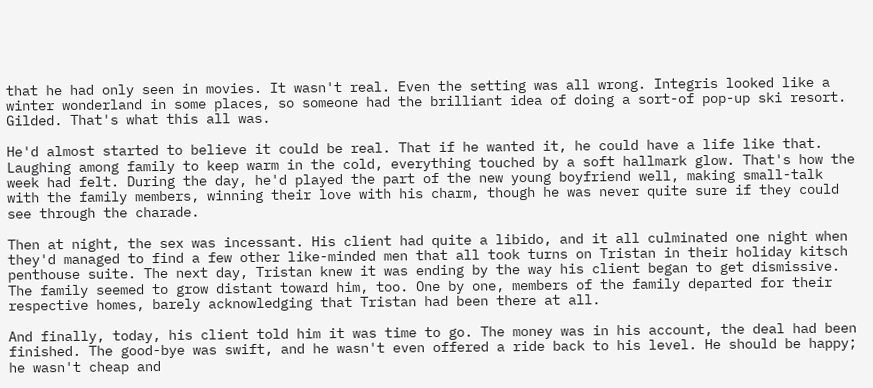that he had only seen in movies. It wasn't real. Even the setting was all wrong. Integris looked like a winter wonderland in some places, so someone had the brilliant idea of doing a sort-of pop-up ski resort. Gilded. That's what this all was.

He'd almost started to believe it could be real. That if he wanted it, he could have a life like that. Laughing among family to keep warm in the cold, everything touched by a soft hallmark glow. That's how the week had felt. During the day, he'd played the part of the new young boyfriend well, making small-talk with the family members, winning their love with his charm, though he was never quite sure if they could see through the charade.

Then at night, the sex was incessant. His client had quite a libido, and it all culminated one night when they'd managed to find a few other like-minded men that all took turns on Tristan in their holiday kitsch penthouse suite. The next day, Tristan knew it was ending by the way his client began to get dismissive. The family seemed to grow distant toward him, too. One by one, members of the family departed for their respective homes, barely acknowledging that Tristan had been there at all.

And finally, today, his client told him it was time to go. The money was in his account, the deal had been finished. The good-bye was swift, and he wasn't even offered a ride back to his level. He should be happy; he wasn't cheap and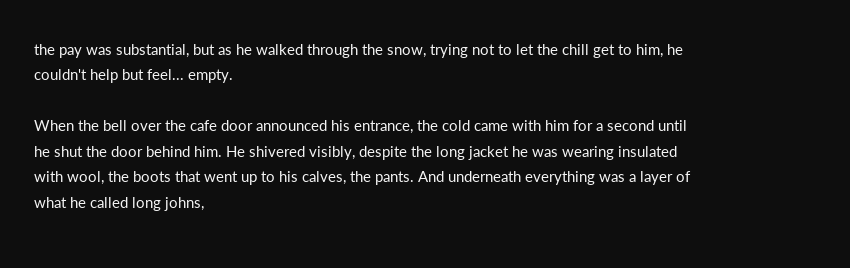the pay was substantial, but as he walked through the snow, trying not to let the chill get to him, he couldn't help but feel... empty.

When the bell over the cafe door announced his entrance, the cold came with him for a second until he shut the door behind him. He shivered visibly, despite the long jacket he was wearing insulated with wool, the boots that went up to his calves, the pants. And underneath everything was a layer of what he called long johns,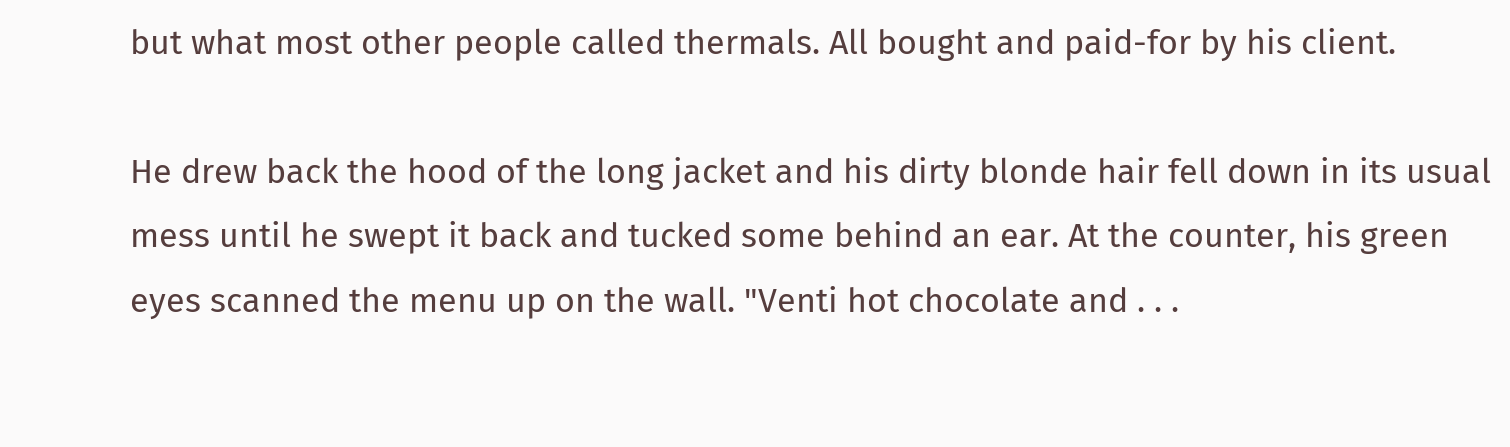but what most other people called thermals. All bought and paid-for by his client.

He drew back the hood of the long jacket and his dirty blonde hair fell down in its usual mess until he swept it back and tucked some behind an ear. At the counter, his green eyes scanned the menu up on the wall. "Venti hot chocolate and . . .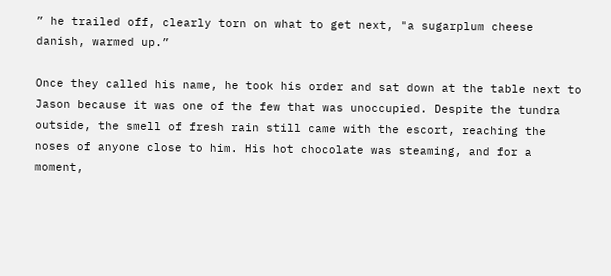” he trailed off, clearly torn on what to get next, "a sugarplum cheese danish, warmed up.”

Once they called his name, he took his order and sat down at the table next to Jason because it was one of the few that was unoccupied. Despite the tundra outside, the smell of fresh rain still came with the escort, reaching the noses of anyone close to him. His hot chocolate was steaming, and for a moment,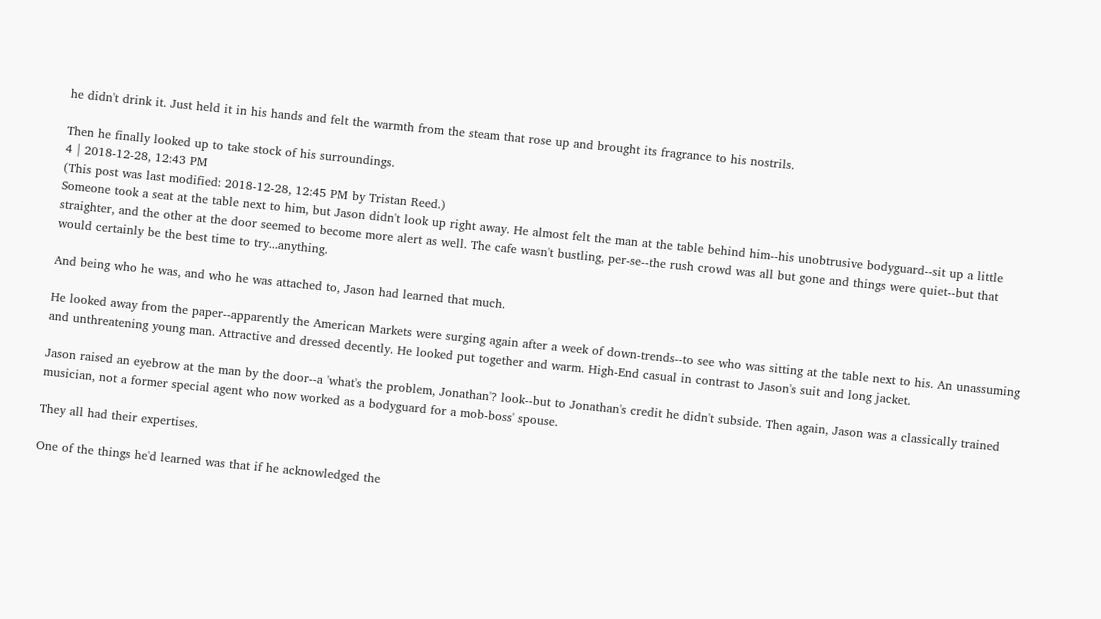he didn't drink it. Just held it in his hands and felt the warmth from the steam that rose up and brought its fragrance to his nostrils.

Then he finally looked up to take stock of his surroundings.
4 | 2018-12-28, 12:43 PM
(This post was last modified: 2018-12-28, 12:45 PM by Tristan Reed.)
Someone took a seat at the table next to him, but Jason didn't look up right away. He almost felt the man at the table behind him--his unobtrusive bodyguard--sit up a little straighter, and the other at the door seemed to become more alert as well. The cafe wasn't bustling, per-se--the rush crowd was all but gone and things were quiet--but that would certainly be the best time to try...anything.

And being who he was, and who he was attached to, Jason had learned that much.

He looked away from the paper--apparently the American Markets were surging again after a week of down-trends--to see who was sitting at the table next to his. An unassuming and unthreatening young man. Attractive and dressed decently. He looked put together and warm. High-End casual in contrast to Jason's suit and long jacket.

Jason raised an eyebrow at the man by the door--a 'what's the problem, Jonathan'? look--but to Jonathan's credit he didn't subside. Then again, Jason was a classically trained musician, not a former special agent who now worked as a bodyguard for a mob-boss' spouse.

They all had their expertises.

One of the things he'd learned was that if he acknowledged the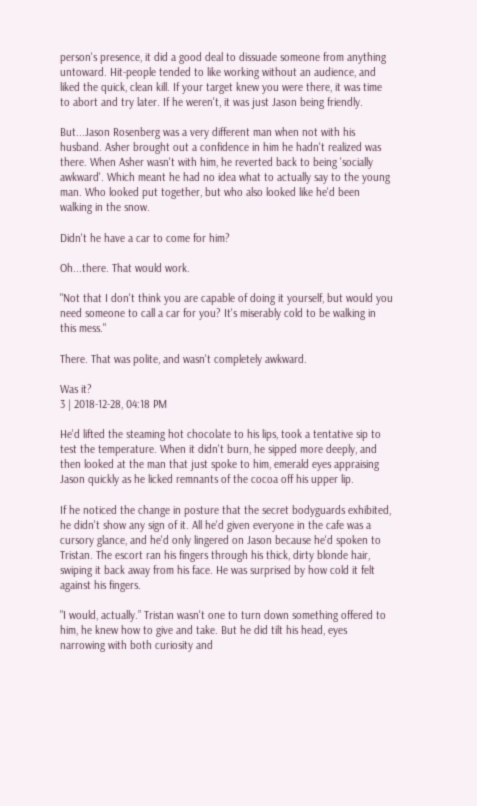person's presence, it did a good deal to dissuade someone from anything untoward. Hit-people tended to like working without an audience, and liked the quick, clean kill. If your target knew you were there, it was time to abort and try later. If he weren't, it was just Jason being friendly.

But...Jason Rosenberg was a very different man when not with his husband. Asher brought out a confidence in him he hadn't realized was there. When Asher wasn't with him, he reverted back to being 'socially awkward'. Which meant he had no idea what to actually say to the young man. Who looked put together, but who also looked like he'd been walking in the snow.

Didn't he have a car to come for him?

Oh...there. That would work.

"Not that I don't think you are capable of doing it yourself, but would you need someone to call a car for you? It's miserably cold to be walking in this mess."

There. That was polite, and wasn't completely awkward.

Was it?
3 | 2018-12-28, 04:18 PM

He'd lifted the steaming hot chocolate to his lips, took a tentative sip to test the temperature. When it didn't burn, he sipped more deeply, and then looked at the man that just spoke to him, emerald eyes appraising Jason quickly as he licked remnants of the cocoa off his upper lip.

If he noticed the change in posture that the secret bodyguards exhibited, he didn't show any sign of it. All he'd given everyone in the cafe was a cursory glance, and he'd only lingered on Jason because he'd spoken to Tristan. The escort ran his fingers through his thick, dirty blonde hair, swiping it back away from his face. He was surprised by how cold it felt against his fingers.

"I would, actually.” Tristan wasn't one to turn down something offered to him, he knew how to give and take. But he did tilt his head, eyes narrowing with both curiosity and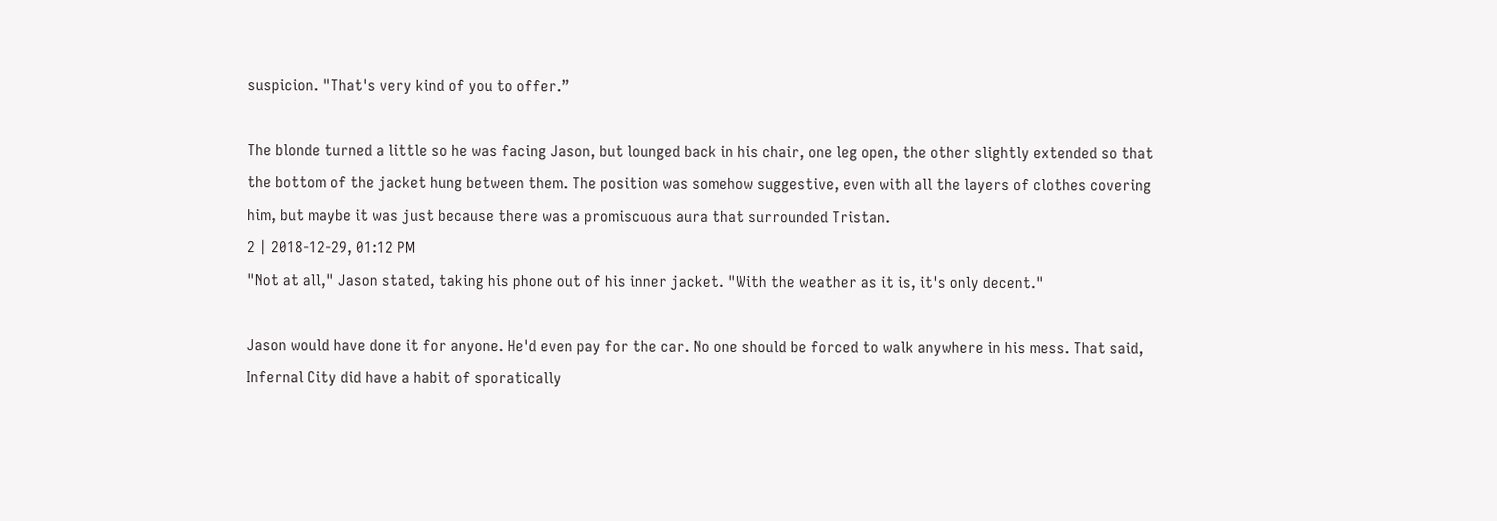suspicion. "That's very kind of you to offer.”

The blonde turned a little so he was facing Jason, but lounged back in his chair, one leg open, the other slightly extended so that the bottom of the jacket hung between them. The position was somehow suggestive, even with all the layers of clothes covering him, but maybe it was just because there was a promiscuous aura that surrounded Tristan.
2 | 2018-12-29, 01:12 PM
"Not at all," Jason stated, taking his phone out of his inner jacket. "With the weather as it is, it's only decent."

Jason would have done it for anyone. He'd even pay for the car. No one should be forced to walk anywhere in his mess. That said, Infernal City did have a habit of sporatically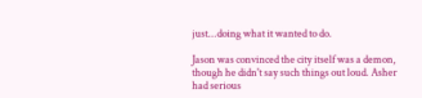just...doing what it wanted to do.

Jason was convinced the city itself was a demon, though he didn't say such things out loud. Asher had serious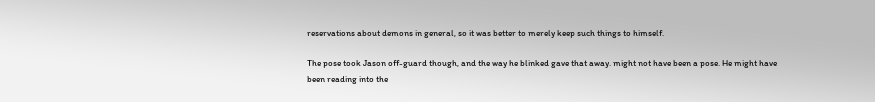reservations about demons in general, so it was better to merely keep such things to himself.

The pose took Jason off-guard though, and the way he blinked gave that away. might not have been a pose. He might have been reading into the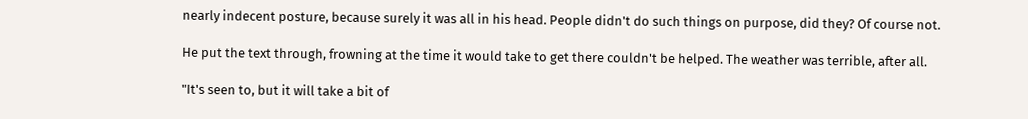nearly indecent posture, because surely it was all in his head. People didn't do such things on purpose, did they? Of course not.

He put the text through, frowning at the time it would take to get there couldn't be helped. The weather was terrible, after all.

"It's seen to, but it will take a bit of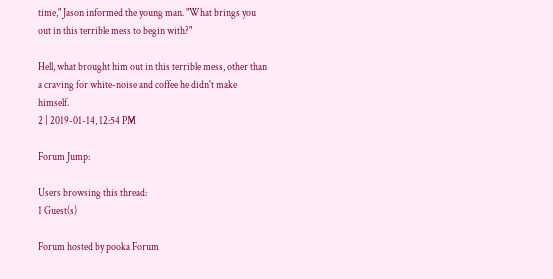time," Jason informed the young man. "What brings you out in this terrible mess to begin with?"

Hell, what brought him out in this terrible mess, other than a craving for white-noise and coffee he didn't make himself.
2 | 2019-01-14, 12:54 PM

Forum Jump:

Users browsing this thread:
1 Guest(s)

Forum hosted by pooka Forum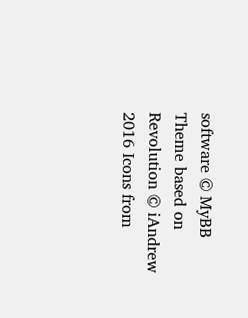software © MyBB Theme based on Revolution © iAndrew 2016 Icons from